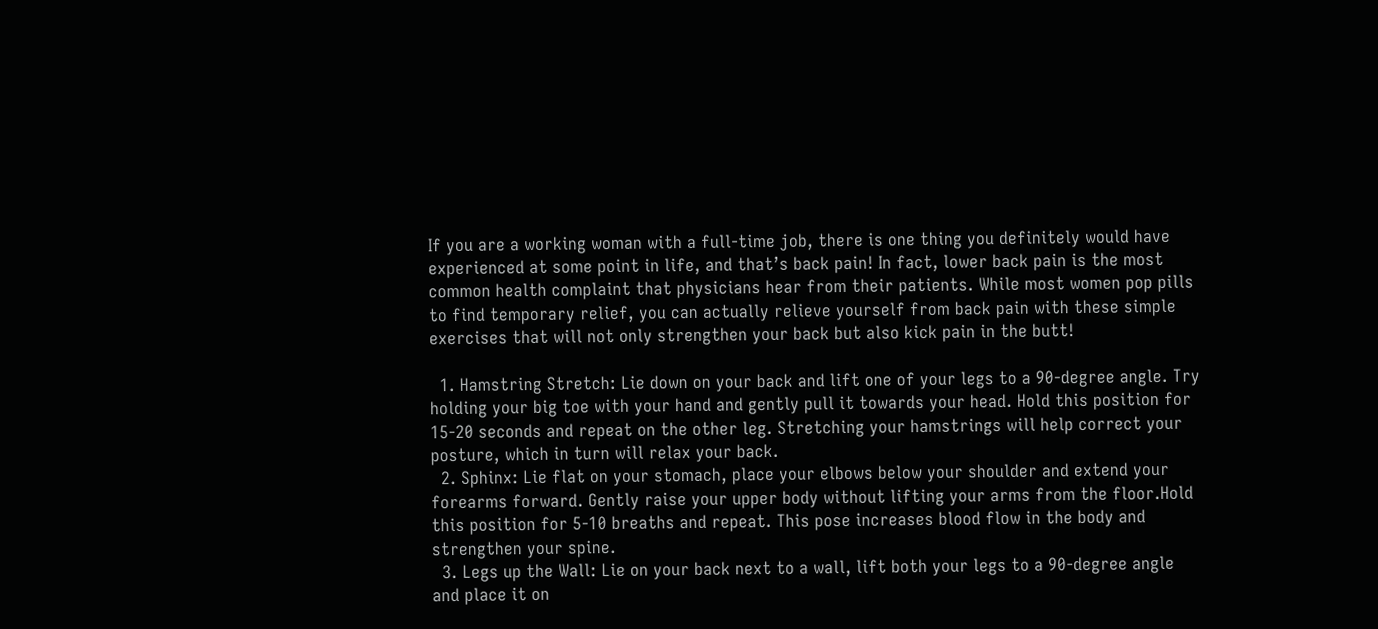If you are a working woman with a full-time job, there is one thing you definitely would have experienced at some point in life, and that’s back pain! In fact, lower back pain is the most common health complaint that physicians hear from their patients. While most women pop pills to find temporary relief, you can actually relieve yourself from back pain with these simple exercises that will not only strengthen your back but also kick pain in the butt!

  1. Hamstring Stretch: Lie down on your back and lift one of your legs to a 90-degree angle. Try holding your big toe with your hand and gently pull it towards your head. Hold this position for 15-20 seconds and repeat on the other leg. Stretching your hamstrings will help correct your posture, which in turn will relax your back.
  2. Sphinx: Lie flat on your stomach, place your elbows below your shoulder and extend your forearms forward. Gently raise your upper body without lifting your arms from the floor.Hold this position for 5-10 breaths and repeat. This pose increases blood flow in the body and strengthen your spine.
  3. Legs up the Wall: Lie on your back next to a wall, lift both your legs to a 90-degree angle and place it on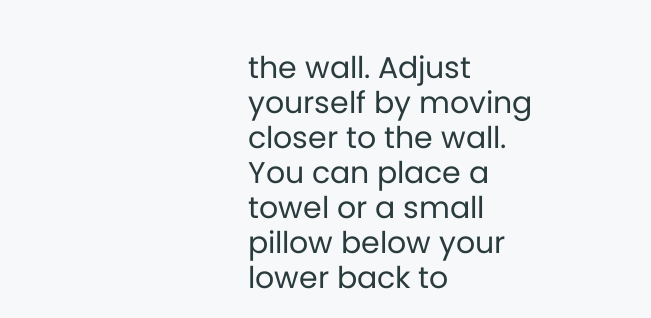the wall. Adjust yourself by moving closer to the wall. You can place a towel or a small pillow below your lower back to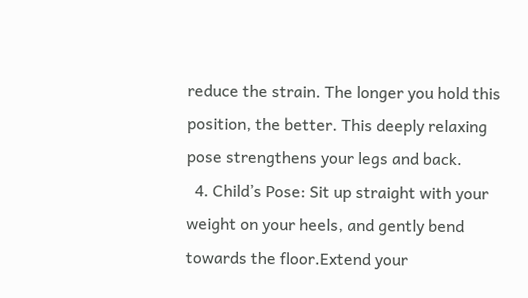reduce the strain. The longer you hold this position, the better. This deeply relaxing pose strengthens your legs and back.
  4. Child’s Pose: Sit up straight with your weight on your heels, and gently bend towards the floor.Extend your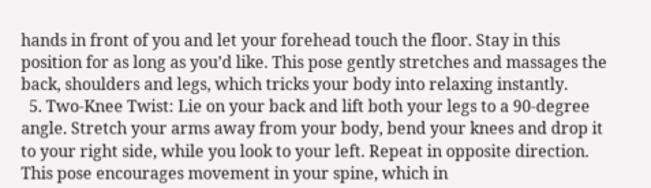hands in front of you and let your forehead touch the floor. Stay in this position for as long as you’d like. This pose gently stretches and massages the back, shoulders and legs, which tricks your body into relaxing instantly.
  5. Two-Knee Twist: Lie on your back and lift both your legs to a 90-degree angle. Stretch your arms away from your body, bend your knees and drop it to your right side, while you look to your left. Repeat in opposite direction. This pose encourages movement in your spine, which in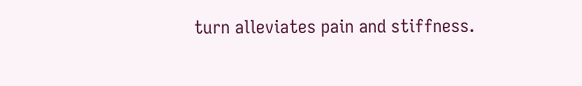turn alleviates pain and stiffness.